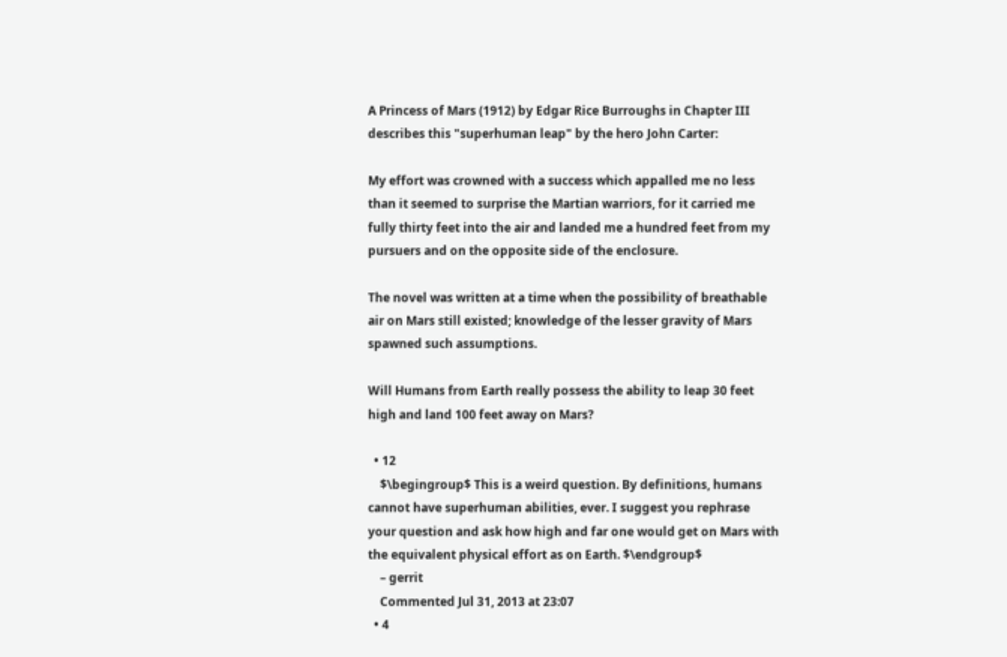A Princess of Mars (1912) by Edgar Rice Burroughs in Chapter III describes this "superhuman leap" by the hero John Carter:

My effort was crowned with a success which appalled me no less than it seemed to surprise the Martian warriors, for it carried me fully thirty feet into the air and landed me a hundred feet from my pursuers and on the opposite side of the enclosure.

The novel was written at a time when the possibility of breathable air on Mars still existed; knowledge of the lesser gravity of Mars spawned such assumptions.

Will Humans from Earth really possess the ability to leap 30 feet high and land 100 feet away on Mars?

  • 12
    $\begingroup$ This is a weird question. By definitions, humans cannot have superhuman abilities, ever. I suggest you rephrase your question and ask how high and far one would get on Mars with the equivalent physical effort as on Earth. $\endgroup$
    – gerrit
    Commented Jul 31, 2013 at 23:07
  • 4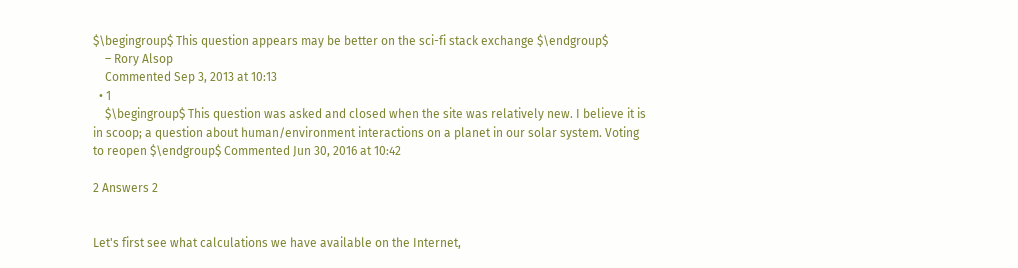$\begingroup$ This question appears may be better on the sci-fi stack exchange $\endgroup$
    – Rory Alsop
    Commented Sep 3, 2013 at 10:13
  • 1
    $\begingroup$ This question was asked and closed when the site was relatively new. I believe it is in scoop; a question about human/environment interactions on a planet in our solar system. Voting to reopen $\endgroup$ Commented Jun 30, 2016 at 10:42

2 Answers 2


Let's first see what calculations we have available on the Internet,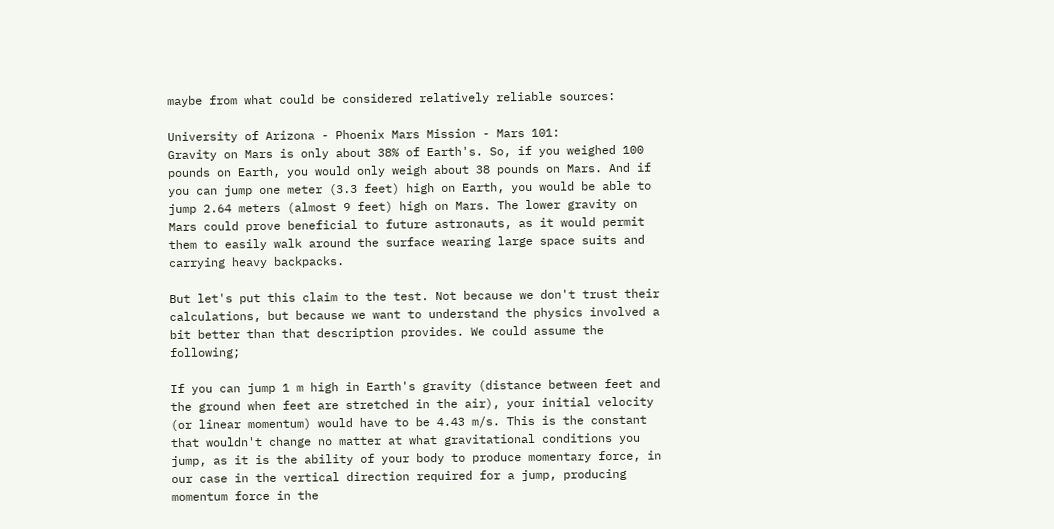maybe from what could be considered relatively reliable sources:

University of Arizona - Phoenix Mars Mission - Mars 101:
Gravity on Mars is only about 38% of Earth's. So, if you weighed 100 pounds on Earth, you would only weigh about 38 pounds on Mars. And if you can jump one meter (3.3 feet) high on Earth, you would be able to jump 2.64 meters (almost 9 feet) high on Mars. The lower gravity on Mars could prove beneficial to future astronauts, as it would permit them to easily walk around the surface wearing large space suits and carrying heavy backpacks.

But let's put this claim to the test. Not because we don't trust their calculations, but because we want to understand the physics involved a bit better than that description provides. We could assume the following;

If you can jump 1 m high in Earth's gravity (distance between feet and the ground when feet are stretched in the air), your initial velocity (or linear momentum) would have to be 4.43 m/s. This is the constant that wouldn't change no matter at what gravitational conditions you jump, as it is the ability of your body to produce momentary force, in our case in the vertical direction required for a jump, producing momentum force in the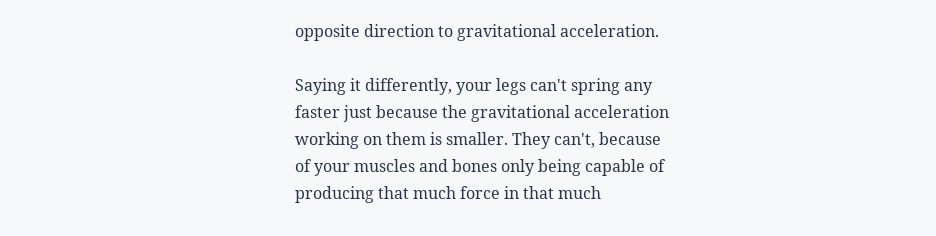opposite direction to gravitational acceleration.

Saying it differently, your legs can't spring any faster just because the gravitational acceleration working on them is smaller. They can't, because of your muscles and bones only being capable of producing that much force in that much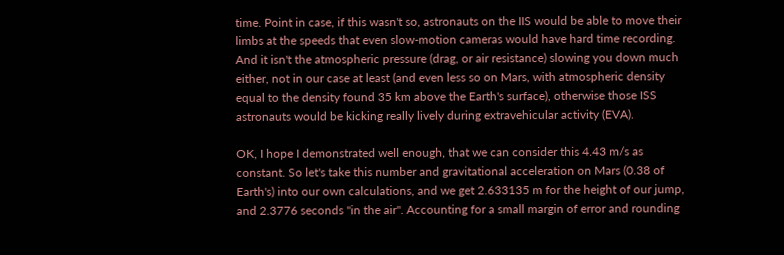time. Point in case, if this wasn't so, astronauts on the IIS would be able to move their limbs at the speeds that even slow-motion cameras would have hard time recording. And it isn't the atmospheric pressure (drag, or air resistance) slowing you down much either, not in our case at least (and even less so on Mars, with atmospheric density equal to the density found 35 km above the Earth's surface), otherwise those ISS astronauts would be kicking really lively during extravehicular activity (EVA).

OK, I hope I demonstrated well enough, that we can consider this 4.43 m/s as constant. So let's take this number and gravitational acceleration on Mars (0.38 of Earth's) into our own calculations, and we get 2.633135 m for the height of our jump, and 2.3776 seconds "in the air". Accounting for a small margin of error and rounding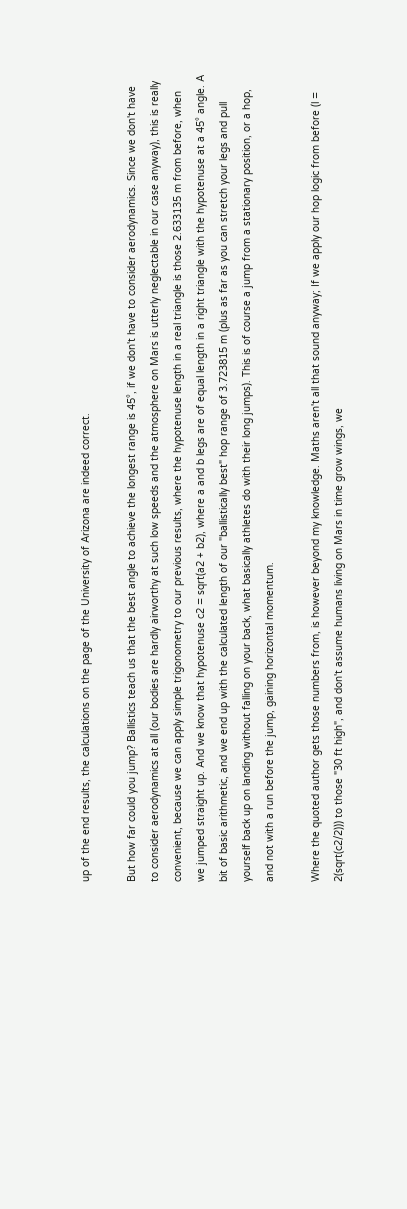up of the end results, the calculations on the page of the University of Arizona are indeed correct.

But how far could you jump? Ballistics teach us that the best angle to achieve the longest range is 45°, if we don't have to consider aerodynamics. Since we don't have to consider aerodynamics at all (our bodies are hardly airworthy at such low speeds and the atmosphere on Mars is utterly neglectable in our case anyway), this is really convenient, because we can apply simple trigonometry to our previous results, where the hypotenuse length in a real triangle is those 2.633135 m from before, when we jumped straight up. And we know that hypotenuse c2 = sqrt(a2 + b2), where a and b legs are of equal length in a right triangle with the hypotenuse at a 45° angle. A bit of basic arithmetic, and we end up with the calculated length of our "ballistically best" hop range of 3.723815 m (plus as far as you can stretch your legs and pull yourself back up on landing without falling on your back, what basically athletes do with their long jumps). This is of course a jump from a stationary position, or a hop, and not with a run before the jump, gaining horizontal momentum.

Where the quoted author gets those numbers from, is however beyond my knowledge. Maths aren't all that sound anyway; If we apply our hop logic from before (l = 2(sqrt(c2/2))) to those "30 ft high", and don't assume humans living on Mars in time grow wings, we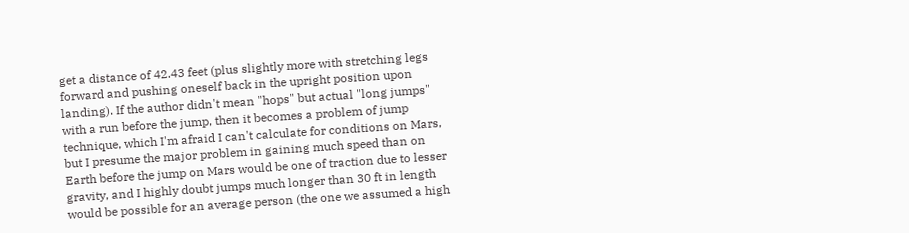get a distance of 42.43 feet (plus slightly more with stretching legs forward and pushing oneself back in the upright position upon landing). If the author didn't mean "hops" but actual "long jumps" with a run before the jump, then it becomes a problem of jump technique, which I'm afraid I can't calculate for conditions on Mars, but I presume the major problem in gaining much speed than on Earth before the jump on Mars would be one of traction due to lesser gravity, and I highly doubt jumps much longer than 30 ft in length would be possible for an average person (the one we assumed a high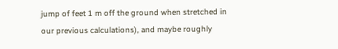jump of feet 1 m off the ground when stretched in our previous calculations), and maybe roughly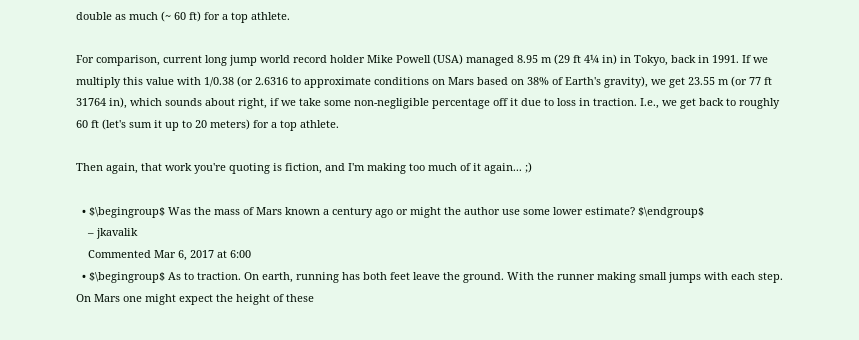double as much (~ 60 ft) for a top athlete.

For comparison, current long jump world record holder Mike Powell (USA) managed 8.95 m (29 ft 4¼ in) in Tokyo, back in 1991. If we multiply this value with 1/0.38 (or 2.6316 to approximate conditions on Mars based on 38% of Earth's gravity), we get 23.55 m (or 77 ft 31764 in), which sounds about right, if we take some non-negligible percentage off it due to loss in traction. I.e., we get back to roughly 60 ft (let's sum it up to 20 meters) for a top athlete.

Then again, that work you're quoting is fiction, and I'm making too much of it again... ;)

  • $\begingroup$ Was the mass of Mars known a century ago or might the author use some lower estimate? $\endgroup$
    – jkavalik
    Commented Mar 6, 2017 at 6:00
  • $\begingroup$ As to traction. On earth, running has both feet leave the ground. With the runner making small jumps with each step. On Mars one might expect the height of these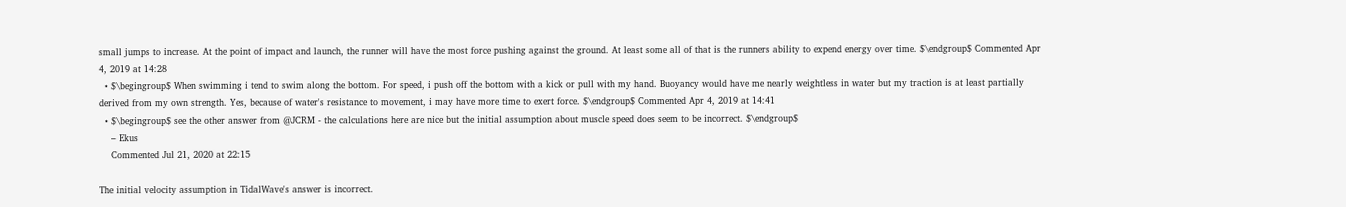small jumps to increase. At the point of impact and launch, the runner will have the most force pushing against the ground. At least some all of that is the runners ability to expend energy over time. $\endgroup$ Commented Apr 4, 2019 at 14:28
  • $\begingroup$ When swimming i tend to swim along the bottom. For speed, i push off the bottom with a kick or pull with my hand. Buoyancy would have me nearly weightless in water but my traction is at least partially derived from my own strength. Yes, because of water's resistance to movement, i may have more time to exert force. $\endgroup$ Commented Apr 4, 2019 at 14:41
  • $\begingroup$ see the other answer from @JCRM - the calculations here are nice but the initial assumption about muscle speed does seem to be incorrect. $\endgroup$
    – Ekus
    Commented Jul 21, 2020 at 22:15

The initial velocity assumption in TidalWave's answer is incorrect.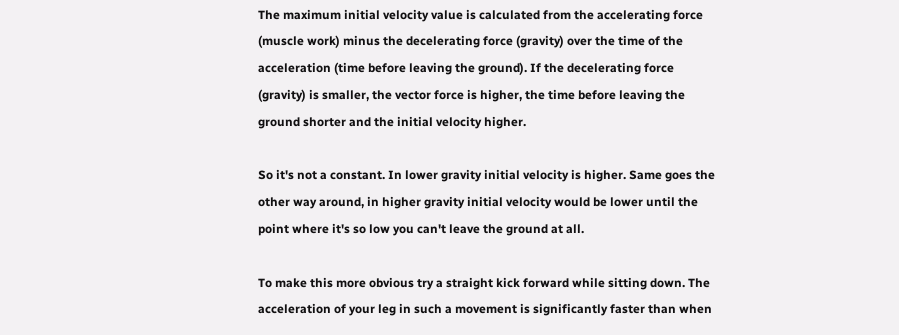The maximum initial velocity value is calculated from the accelerating force (muscle work) minus the decelerating force (gravity) over the time of the acceleration (time before leaving the ground). If the decelerating force (gravity) is smaller, the vector force is higher, the time before leaving the ground shorter and the initial velocity higher.

So it's not a constant. In lower gravity initial velocity is higher. Same goes the other way around, in higher gravity initial velocity would be lower until the point where it's so low you can't leave the ground at all.

To make this more obvious try a straight kick forward while sitting down. The acceleration of your leg in such a movement is significantly faster than when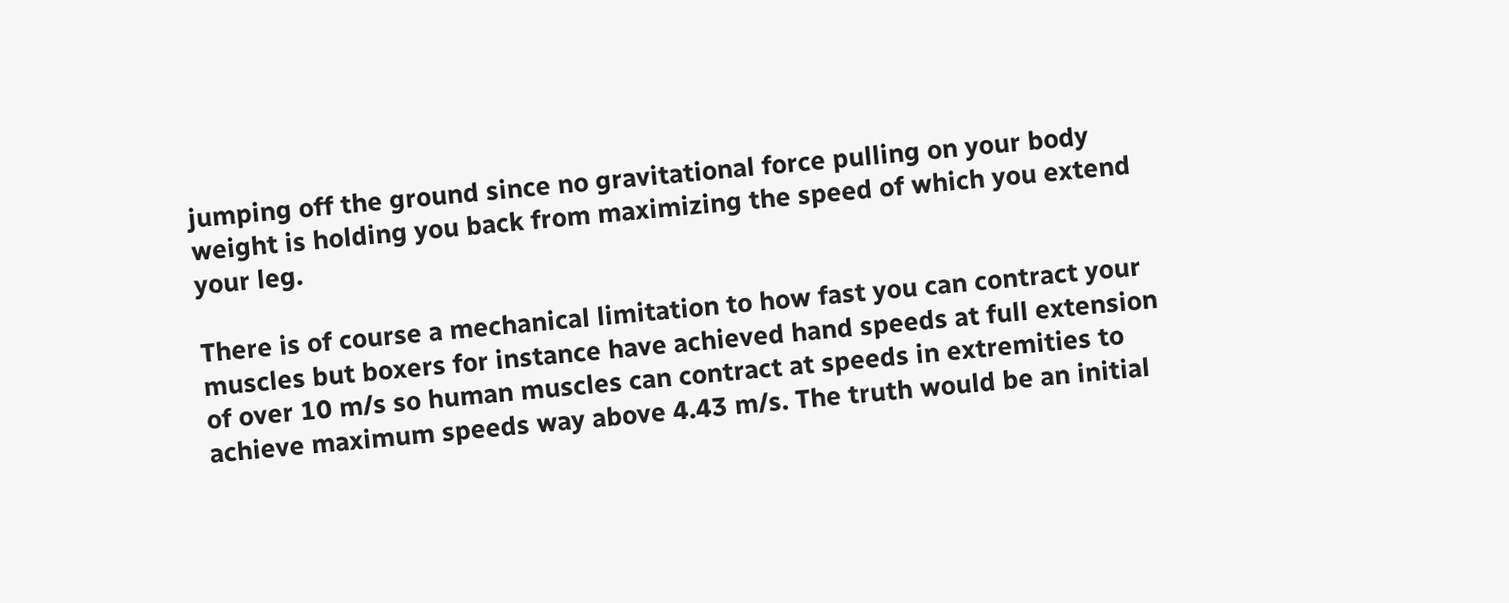jumping off the ground since no gravitational force pulling on your body weight is holding you back from maximizing the speed of which you extend your leg.

There is of course a mechanical limitation to how fast you can contract your muscles but boxers for instance have achieved hand speeds at full extension of over 10 m/s so human muscles can contract at speeds in extremities to achieve maximum speeds way above 4.43 m/s. The truth would be an initial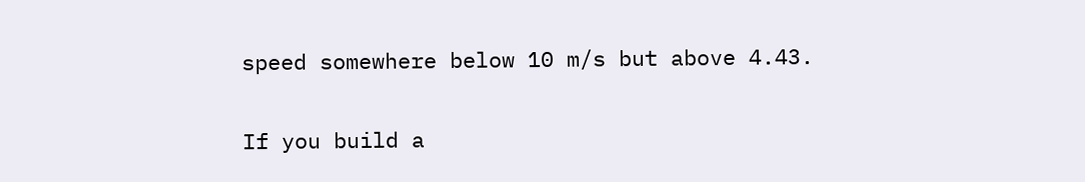speed somewhere below 10 m/s but above 4.43.

If you build a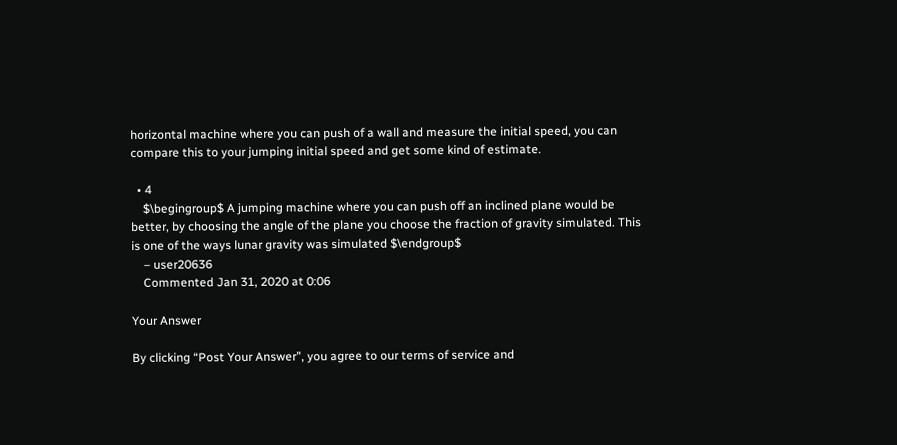horizontal machine where you can push of a wall and measure the initial speed, you can compare this to your jumping initial speed and get some kind of estimate.

  • 4
    $\begingroup$ A jumping machine where you can push off an inclined plane would be better, by choosing the angle of the plane you choose the fraction of gravity simulated. This is one of the ways lunar gravity was simulated $\endgroup$
    – user20636
    Commented Jan 31, 2020 at 0:06

Your Answer

By clicking “Post Your Answer”, you agree to our terms of service and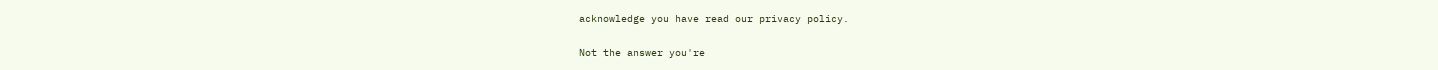acknowledge you have read our privacy policy.

Not the answer you're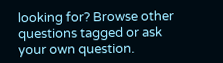looking for? Browse other questions tagged or ask your own question.